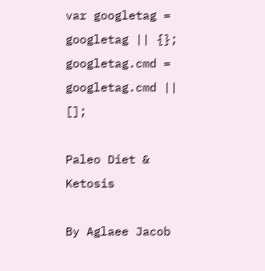var googletag = googletag || {}; googletag.cmd = googletag.cmd || [];

Paleo Diet & Ketosis

By Aglaee Jacob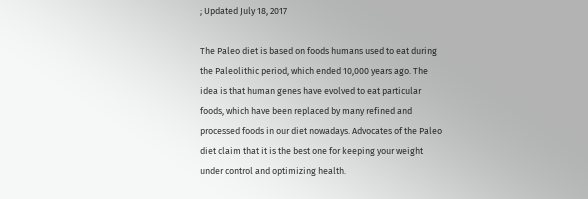; Updated July 18, 2017

The Paleo diet is based on foods humans used to eat during the Paleolithic period, which ended 10,000 years ago. The idea is that human genes have evolved to eat particular foods, which have been replaced by many refined and processed foods in our diet nowadays. Advocates of the Paleo diet claim that it is the best one for keeping your weight under control and optimizing health.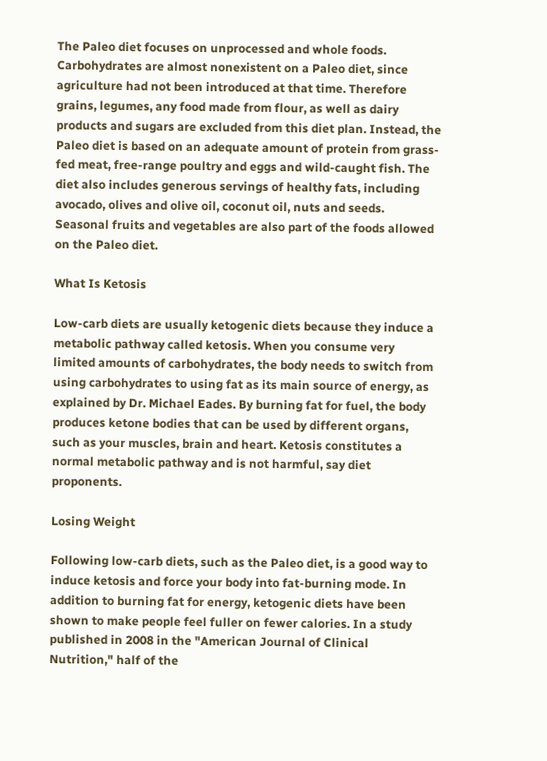The Paleo diet focuses on unprocessed and whole foods. Carbohydrates are almost nonexistent on a Paleo diet, since agriculture had not been introduced at that time. Therefore grains, legumes, any food made from flour, as well as dairy products and sugars are excluded from this diet plan. Instead, the Paleo diet is based on an adequate amount of protein from grass-fed meat, free-range poultry and eggs and wild-caught fish. The diet also includes generous servings of healthy fats, including avocado, olives and olive oil, coconut oil, nuts and seeds. Seasonal fruits and vegetables are also part of the foods allowed on the Paleo diet.

What Is Ketosis

Low-carb diets are usually ketogenic diets because they induce a metabolic pathway called ketosis. When you consume very limited amounts of carbohydrates, the body needs to switch from using carbohydrates to using fat as its main source of energy, as explained by Dr. Michael Eades. By burning fat for fuel, the body produces ketone bodies that can be used by different organs, such as your muscles, brain and heart. Ketosis constitutes a normal metabolic pathway and is not harmful, say diet proponents.

Losing Weight

Following low-carb diets, such as the Paleo diet, is a good way to induce ketosis and force your body into fat-burning mode. In addition to burning fat for energy, ketogenic diets have been shown to make people feel fuller on fewer calories. In a study published in 2008 in the "American Journal of Clinical Nutrition," half of the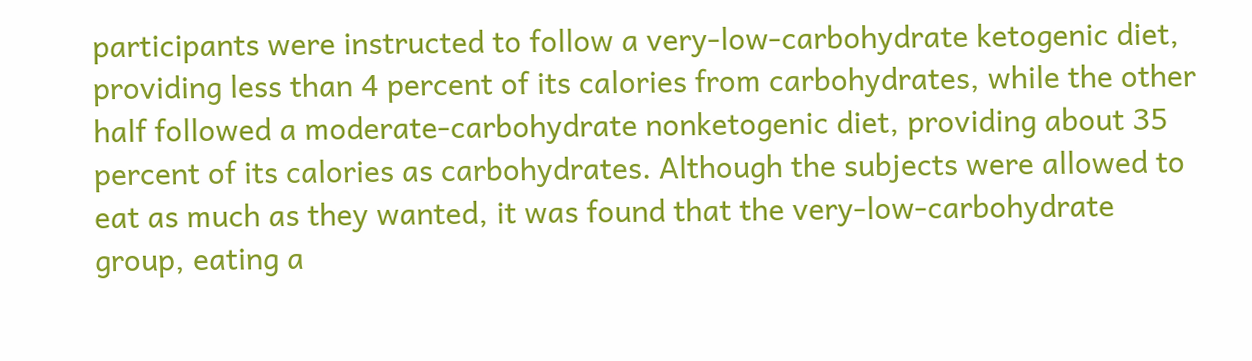participants were instructed to follow a very-low-carbohydrate ketogenic diet, providing less than 4 percent of its calories from carbohydrates, while the other half followed a moderate-carbohydrate nonketogenic diet, providing about 35 percent of its calories as carbohydrates. Although the subjects were allowed to eat as much as they wanted, it was found that the very-low-carbohydrate group, eating a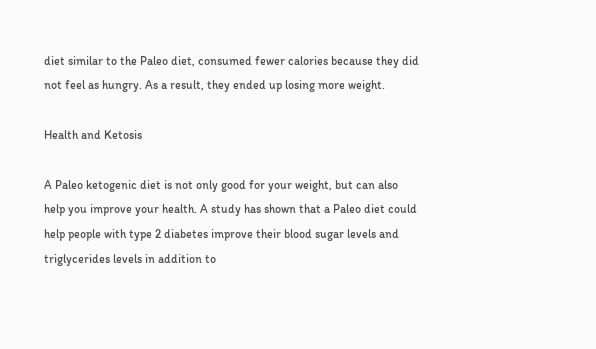diet similar to the Paleo diet, consumed fewer calories because they did not feel as hungry. As a result, they ended up losing more weight.

Health and Ketosis

A Paleo ketogenic diet is not only good for your weight, but can also help you improve your health. A study has shown that a Paleo diet could help people with type 2 diabetes improve their blood sugar levels and triglycerides levels in addition to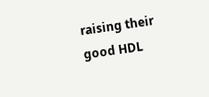raising their good HDL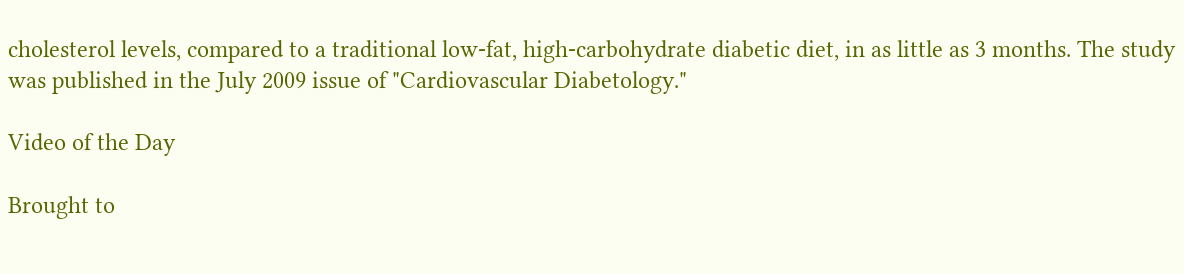cholesterol levels, compared to a traditional low-fat, high-carbohydrate diabetic diet, in as little as 3 months. The study was published in the July 2009 issue of "Cardiovascular Diabetology."

Video of the Day

Brought to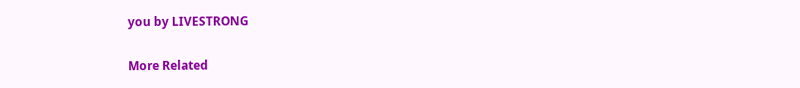you by LIVESTRONG

More Related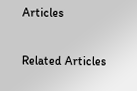Articles

Related Articles